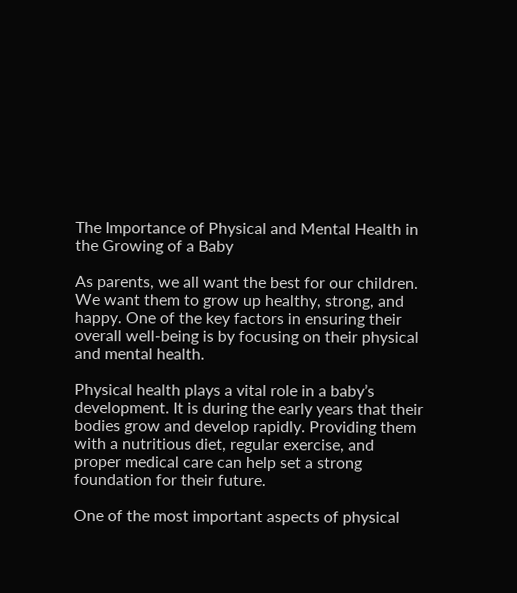The Importance of Physical and Mental Health in the Growing of a Baby

As parents, we all want the best for our children. We want them to grow up healthy, strong, and happy. One of the key factors in ensuring their overall well-being is by focusing on their physical and mental health.

Physical health plays a vital role in a baby’s development. It is during the early years that their bodies grow and develop rapidly. Providing them with a nutritious diet, regular exercise, and proper medical care can help set a strong foundation for their future.

One of the most important aspects of physical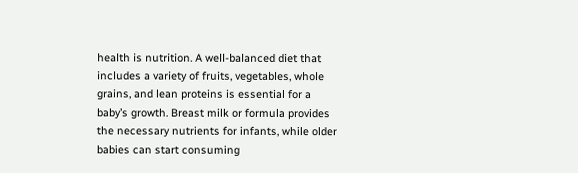health is nutrition. A well-balanced diet that includes a variety of fruits, vegetables, whole grains, and lean proteins is essential for a baby’s growth. Breast milk or formula provides the necessary nutrients for infants, while older babies can start consuming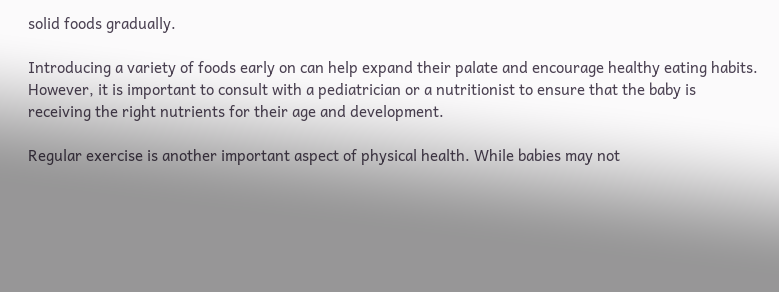solid foods gradually.

Introducing a variety of foods early on can help expand their palate and encourage healthy eating habits. However, it is important to consult with a pediatrician or a nutritionist to ensure that the baby is receiving the right nutrients for their age and development.

Regular exercise is another important aspect of physical health. While babies may not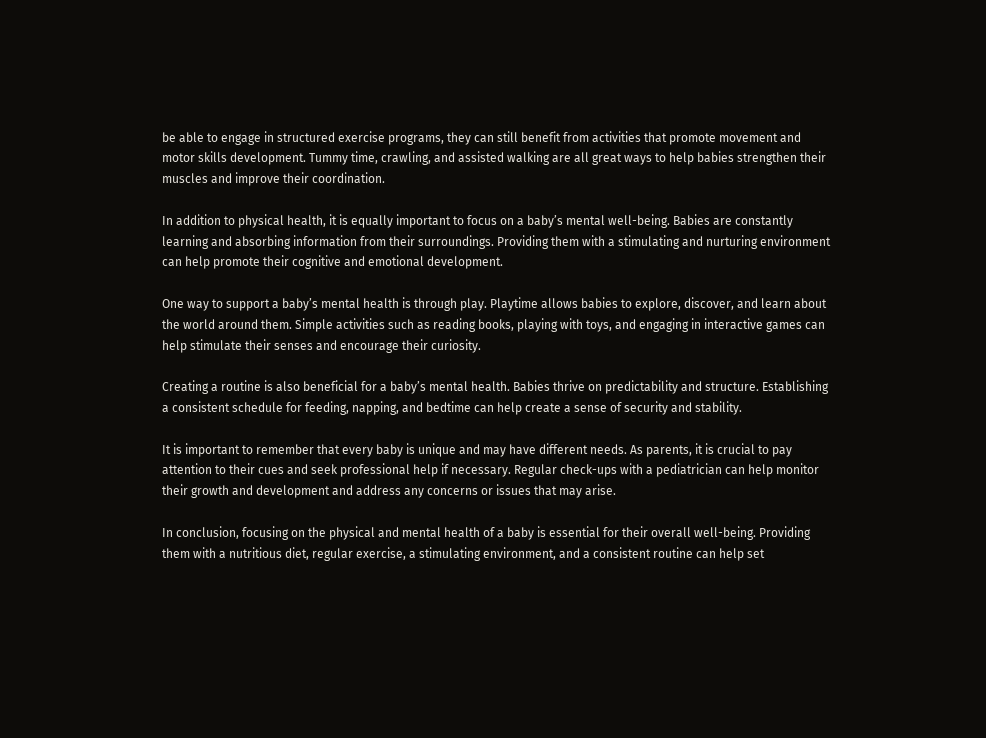be able to engage in structured exercise programs, they can still benefit from activities that promote movement and motor skills development. Tummy time, crawling, and assisted walking are all great ways to help babies strengthen their muscles and improve their coordination.

In addition to physical health, it is equally important to focus on a baby’s mental well-being. Babies are constantly learning and absorbing information from their surroundings. Providing them with a stimulating and nurturing environment can help promote their cognitive and emotional development.

One way to support a baby’s mental health is through play. Playtime allows babies to explore, discover, and learn about the world around them. Simple activities such as reading books, playing with toys, and engaging in interactive games can help stimulate their senses and encourage their curiosity.

Creating a routine is also beneficial for a baby’s mental health. Babies thrive on predictability and structure. Establishing a consistent schedule for feeding, napping, and bedtime can help create a sense of security and stability.

It is important to remember that every baby is unique and may have different needs. As parents, it is crucial to pay attention to their cues and seek professional help if necessary. Regular check-ups with a pediatrician can help monitor their growth and development and address any concerns or issues that may arise.

In conclusion, focusing on the physical and mental health of a baby is essential for their overall well-being. Providing them with a nutritious diet, regular exercise, a stimulating environment, and a consistent routine can help set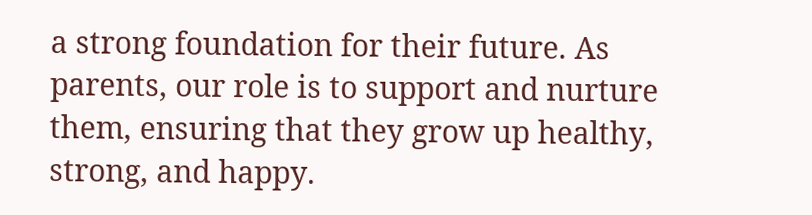a strong foundation for their future. As parents, our role is to support and nurture them, ensuring that they grow up healthy, strong, and happy.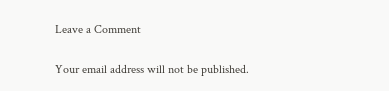Leave a Comment

Your email address will not be published.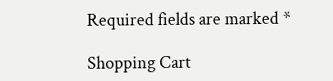Required fields are marked *

Shopping Cart